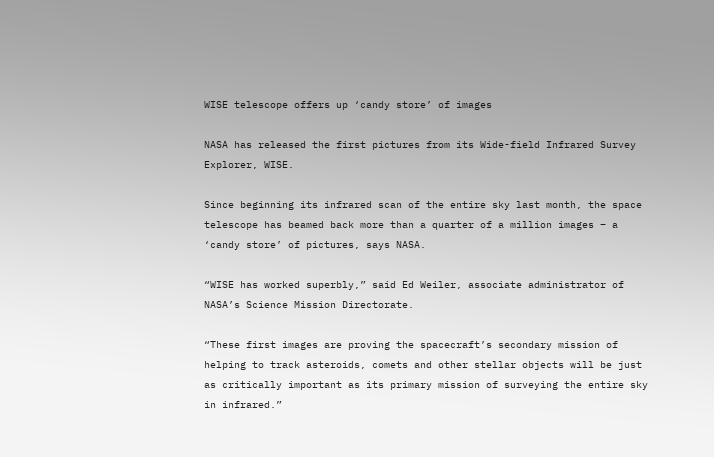WISE telescope offers up ‘candy store’ of images

NASA has released the first pictures from its Wide-field Infrared Survey Explorer, WISE.

Since beginning its infrared scan of the entire sky last month, the space telescope has beamed back more than a quarter of a million images – a ‘candy store’ of pictures, says NASA.

“WISE has worked superbly,” said Ed Weiler, associate administrator of NASA’s Science Mission Directorate.

“These first images are proving the spacecraft’s secondary mission of helping to track asteroids, comets and other stellar objects will be just as critically important as its primary mission of surveying the entire sky in infrared.”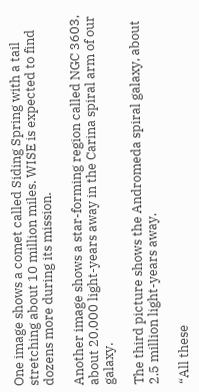One image shows a comet called Siding Spring with a tail stretching about 10 million miles. WISE is expected to find dozens more during its mission.

Another image shows a star-forming region called NGC 3603, about 20,000 light-years away in the Carina spiral arm of our galaxy.

The third picture shows the Andromeda spiral galaxy, about 2.5 million light-years away.

“All these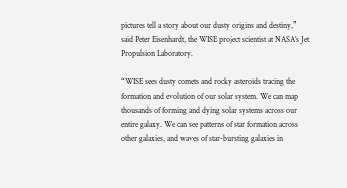pictures tell a story about our dusty origins and destiny,” said Peter Eisenhardt, the WISE project scientist at NASA’s Jet Propulsion Laboratory.

“WISE sees dusty comets and rocky asteroids tracing the formation and evolution of our solar system. We can map thousands of forming and dying solar systems across our entire galaxy. We can see patterns of star formation across other galaxies, and waves of star-bursting galaxies in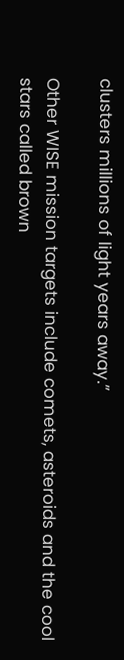clusters millions of light years away.”

Other WISE mission targets include comets, asteroids and the cool stars called brown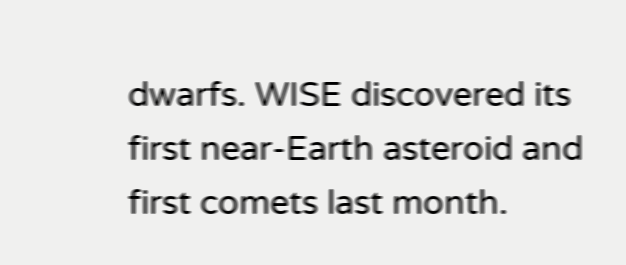dwarfs. WISE discovered its first near-Earth asteroid and first comets last month.